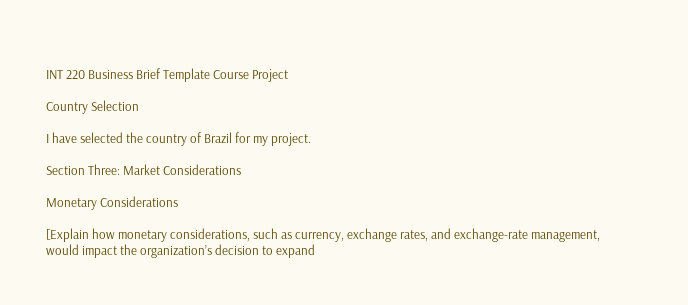INT 220 Business Brief Template Course Project

Country Selection

I have selected the country of Brazil for my project.

Section Three: Market Considerations

Monetary Considerations

[Explain how monetary considerations, such as currency, exchange rates, and exchange-rate management, would impact the organization’s decision to expand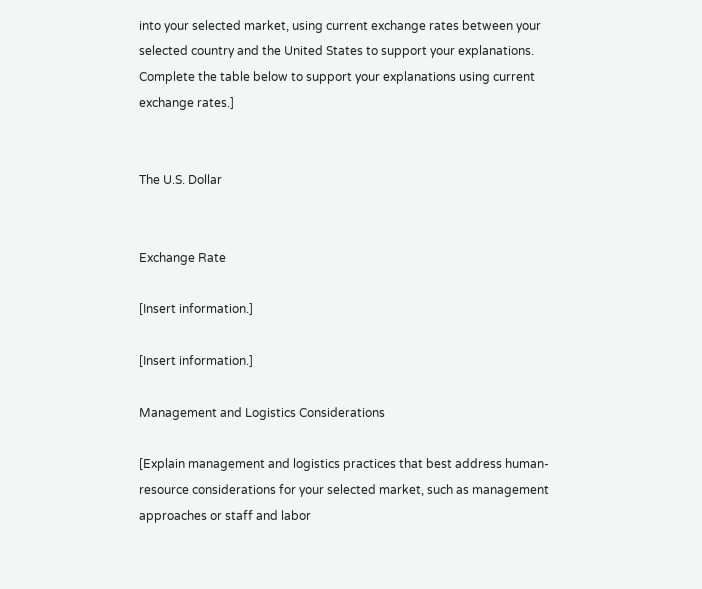into your selected market, using current exchange rates between your selected country and the United States to support your explanations. Complete the table below to support your explanations using current exchange rates.]


The U.S. Dollar


Exchange Rate

[Insert information.]

[Insert information.]

Management and Logistics Considerations

[Explain management and logistics practices that best address human-resource considerations for your selected market, such as management approaches or staff and labor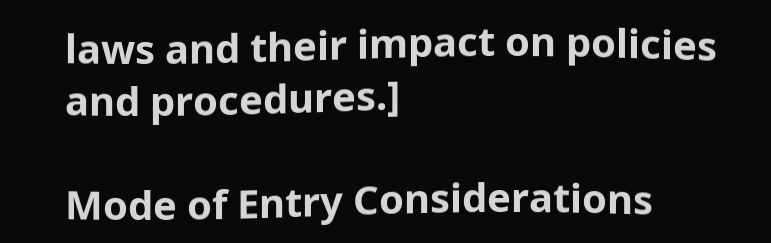laws and their impact on policies and procedures.]

Mode of Entry Considerations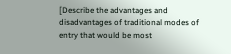[Describe the advantages and disadvantages of traditional modes of entry that would be most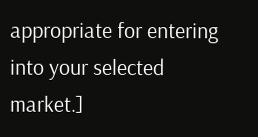appropriate for entering into your selected market.]